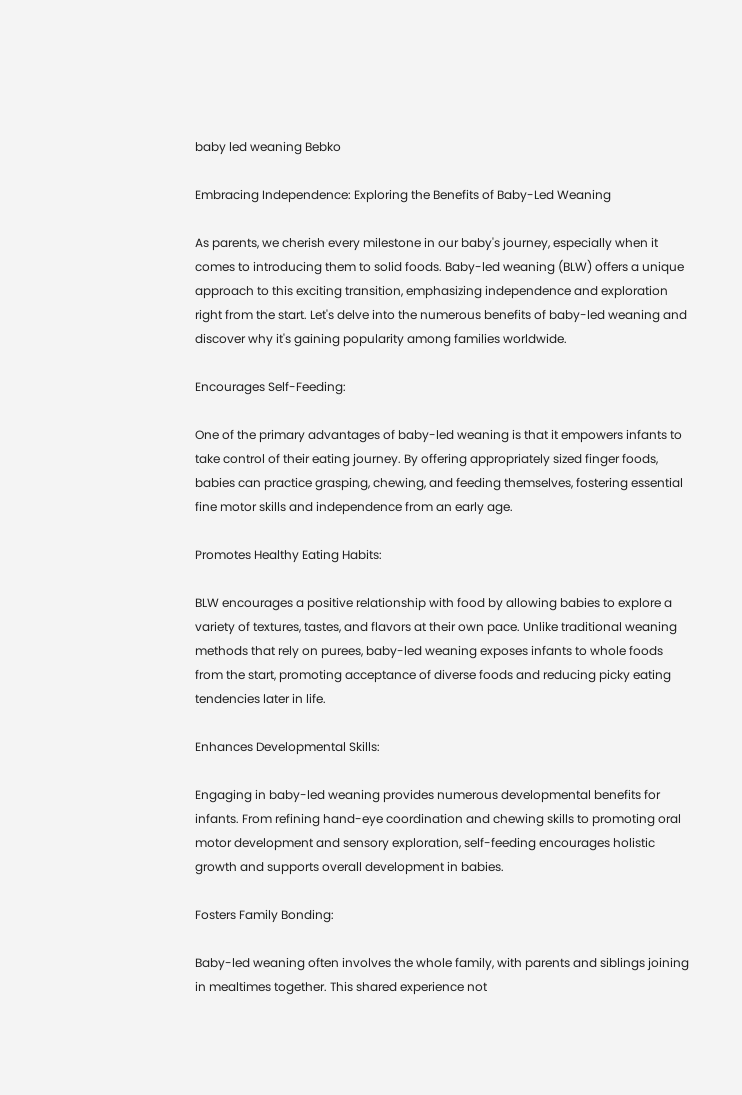baby led weaning Bebko

Embracing Independence: Exploring the Benefits of Baby-Led Weaning

As parents, we cherish every milestone in our baby's journey, especially when it comes to introducing them to solid foods. Baby-led weaning (BLW) offers a unique approach to this exciting transition, emphasizing independence and exploration right from the start. Let's delve into the numerous benefits of baby-led weaning and discover why it's gaining popularity among families worldwide.

Encourages Self-Feeding:

One of the primary advantages of baby-led weaning is that it empowers infants to take control of their eating journey. By offering appropriately sized finger foods, babies can practice grasping, chewing, and feeding themselves, fostering essential fine motor skills and independence from an early age.

Promotes Healthy Eating Habits:

BLW encourages a positive relationship with food by allowing babies to explore a variety of textures, tastes, and flavors at their own pace. Unlike traditional weaning methods that rely on purees, baby-led weaning exposes infants to whole foods from the start, promoting acceptance of diverse foods and reducing picky eating tendencies later in life.

Enhances Developmental Skills:

Engaging in baby-led weaning provides numerous developmental benefits for infants. From refining hand-eye coordination and chewing skills to promoting oral motor development and sensory exploration, self-feeding encourages holistic growth and supports overall development in babies.

Fosters Family Bonding:

Baby-led weaning often involves the whole family, with parents and siblings joining in mealtimes together. This shared experience not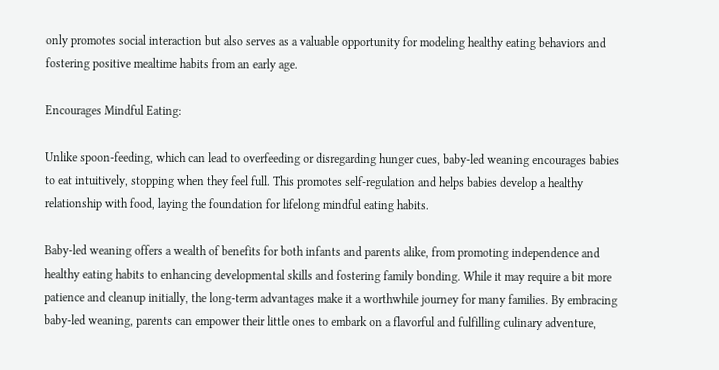only promotes social interaction but also serves as a valuable opportunity for modeling healthy eating behaviors and fostering positive mealtime habits from an early age.

Encourages Mindful Eating:

Unlike spoon-feeding, which can lead to overfeeding or disregarding hunger cues, baby-led weaning encourages babies to eat intuitively, stopping when they feel full. This promotes self-regulation and helps babies develop a healthy relationship with food, laying the foundation for lifelong mindful eating habits.

Baby-led weaning offers a wealth of benefits for both infants and parents alike, from promoting independence and healthy eating habits to enhancing developmental skills and fostering family bonding. While it may require a bit more patience and cleanup initially, the long-term advantages make it a worthwhile journey for many families. By embracing baby-led weaning, parents can empower their little ones to embark on a flavorful and fulfilling culinary adventure,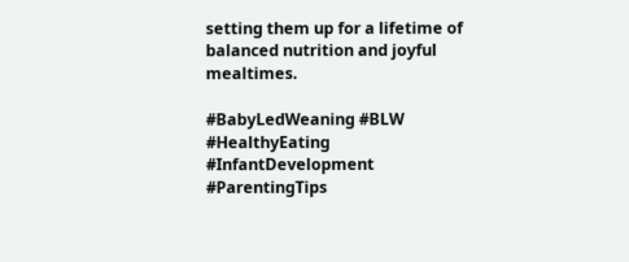setting them up for a lifetime of balanced nutrition and joyful mealtimes.

#BabyLedWeaning #BLW #HealthyEating #InfantDevelopment #ParentingTips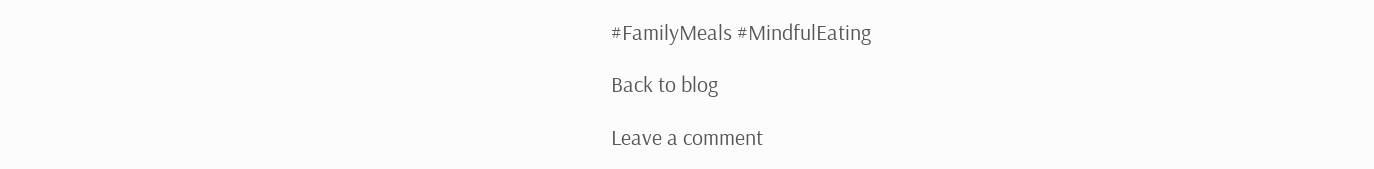#FamilyMeals #MindfulEating

Back to blog

Leave a comment